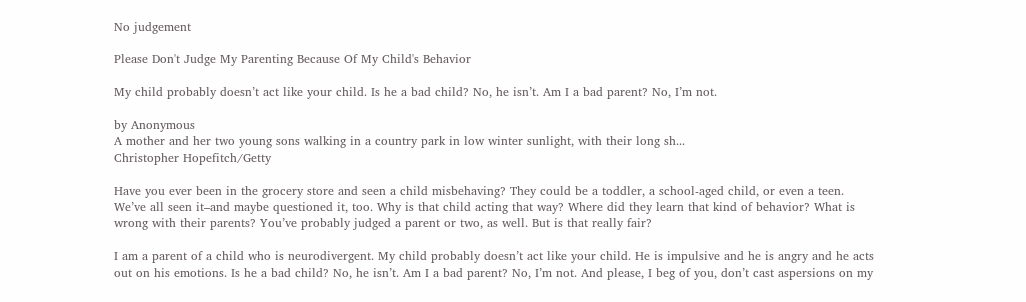No judgement

Please Don't Judge My Parenting Because Of My Child's Behavior

My child probably doesn’t act like your child. Is he a bad child? No, he isn’t. Am I a bad parent? No, I’m not.

by Anonymous
A mother and her two young sons walking in a country park in low winter sunlight, with their long sh...
Christopher Hopefitch/Getty

Have you ever been in the grocery store and seen a child misbehaving? They could be a toddler, a school-aged child, or even a teen. We’ve all seen it–and maybe questioned it, too. Why is that child acting that way? Where did they learn that kind of behavior? What is wrong with their parents? You’ve probably judged a parent or two, as well. But is that really fair?

I am a parent of a child who is neurodivergent. My child probably doesn’t act like your child. He is impulsive and he is angry and he acts out on his emotions. Is he a bad child? No, he isn’t. Am I a bad parent? No, I’m not. And please, I beg of you, don’t cast aspersions on my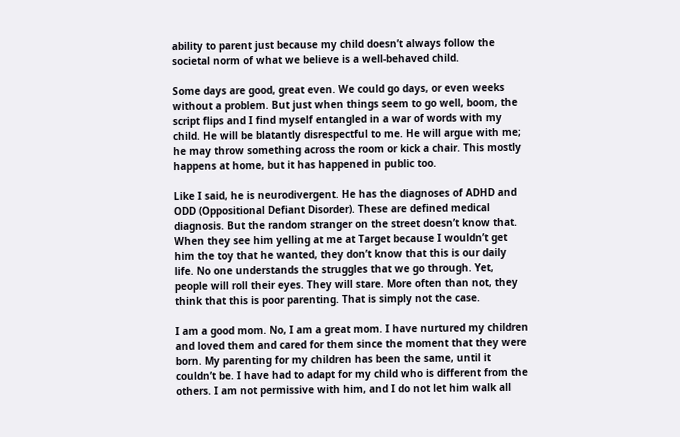ability to parent just because my child doesn’t always follow the societal norm of what we believe is a well-behaved child.

Some days are good, great even. We could go days, or even weeks without a problem. But just when things seem to go well, boom, the script flips and I find myself entangled in a war of words with my child. He will be blatantly disrespectful to me. He will argue with me; he may throw something across the room or kick a chair. This mostly happens at home, but it has happened in public too.

Like I said, he is neurodivergent. He has the diagnoses of ADHD and ODD (Oppositional Defiant Disorder). These are defined medical diagnosis. But the random stranger on the street doesn’t know that. When they see him yelling at me at Target because I wouldn’t get him the toy that he wanted, they don’t know that this is our daily life. No one understands the struggles that we go through. Yet, people will roll their eyes. They will stare. More often than not, they think that this is poor parenting. That is simply not the case.

I am a good mom. No, I am a great mom. I have nurtured my children and loved them and cared for them since the moment that they were born. My parenting for my children has been the same, until it couldn’t be. I have had to adapt for my child who is different from the others. I am not permissive with him, and I do not let him walk all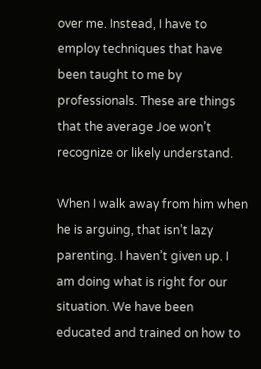over me. Instead, I have to employ techniques that have been taught to me by professionals. These are things that the average Joe won’t recognize or likely understand.

When I walk away from him when he is arguing, that isn’t lazy parenting. I haven’t given up. I am doing what is right for our situation. We have been educated and trained on how to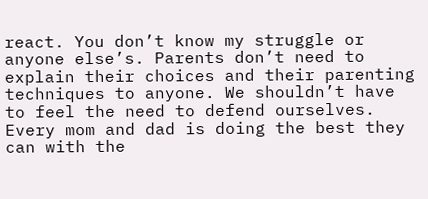react. You don’t know my struggle or anyone else’s. Parents don’t need to explain their choices and their parenting techniques to anyone. We shouldn’t have to feel the need to defend ourselves. Every mom and dad is doing the best they can with the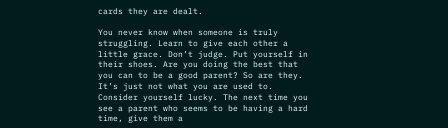cards they are dealt.

You never know when someone is truly struggling. Learn to give each other a little grace. Don’t judge. Put yourself in their shoes. Are you doing the best that you can to be a good parent? So are they. It’s just not what you are used to. Consider yourself lucky. The next time you see a parent who seems to be having a hard time, give them a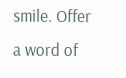smile. Offer a word of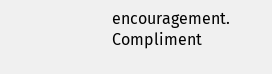encouragement. Compliment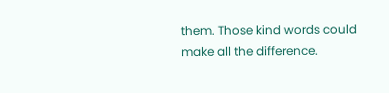them. Those kind words could make all the difference.